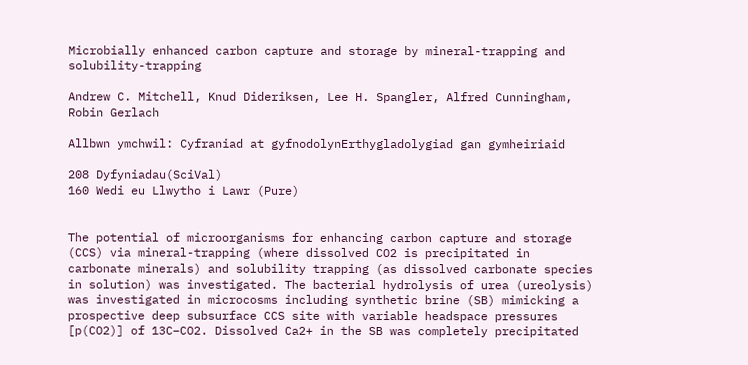Microbially enhanced carbon capture and storage by mineral-trapping and solubility-trapping

Andrew C. Mitchell, Knud Dideriksen, Lee H. Spangler, Alfred Cunningham, Robin Gerlach

Allbwn ymchwil: Cyfraniad at gyfnodolynErthygladolygiad gan gymheiriaid

208 Dyfyniadau(SciVal)
160 Wedi eu Llwytho i Lawr (Pure)


The potential of microorganisms for enhancing carbon capture and storage (CCS) via mineral-trapping (where dissolved CO2 is precipitated in carbonate minerals) and solubility trapping (as dissolved carbonate species in solution) was investigated. The bacterial hydrolysis of urea (ureolysis) was investigated in microcosms including synthetic brine (SB) mimicking a prospective deep subsurface CCS site with variable headspace pressures [p(CO2)] of 13C−CO2. Dissolved Ca2+ in the SB was completely precipitated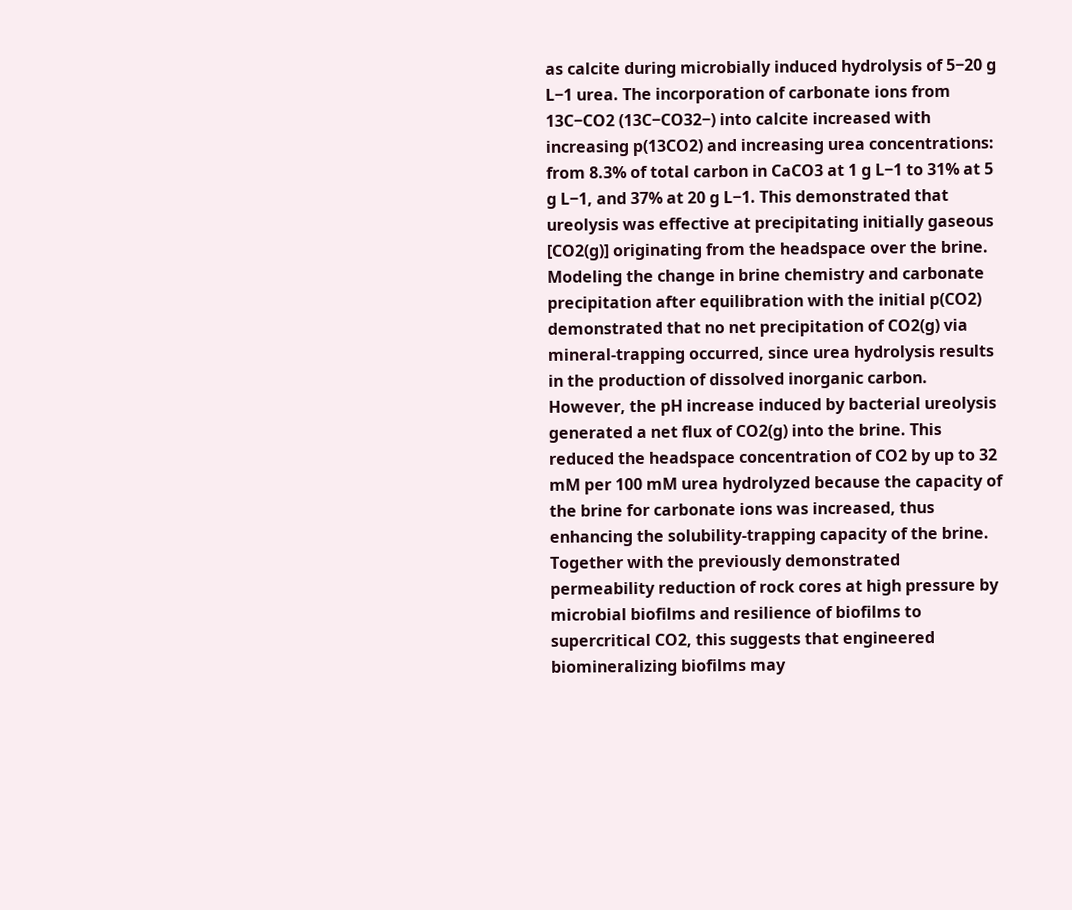as calcite during microbially induced hydrolysis of 5−20 g L−1 urea. The incorporation of carbonate ions from 13C−CO2 (13C−CO32−) into calcite increased with increasing p(13CO2) and increasing urea concentrations: from 8.3% of total carbon in CaCO3 at 1 g L−1 to 31% at 5 g L−1, and 37% at 20 g L−1. This demonstrated that ureolysis was effective at precipitating initially gaseous [CO2(g)] originating from the headspace over the brine. Modeling the change in brine chemistry and carbonate precipitation after equilibration with the initial p(CO2) demonstrated that no net precipitation of CO2(g) via mineral-trapping occurred, since urea hydrolysis results in the production of dissolved inorganic carbon. However, the pH increase induced by bacterial ureolysis generated a net flux of CO2(g) into the brine. This reduced the headspace concentration of CO2 by up to 32 mM per 100 mM urea hydrolyzed because the capacity of the brine for carbonate ions was increased, thus enhancing the solubility-trapping capacity of the brine. Together with the previously demonstrated permeability reduction of rock cores at high pressure by microbial biofilms and resilience of biofilms to supercritical CO2, this suggests that engineered biomineralizing biofilms may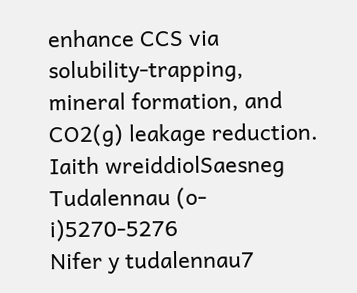enhance CCS via solubility-trapping, mineral formation, and CO2(g) leakage reduction.
Iaith wreiddiolSaesneg
Tudalennau (o-i)5270-5276
Nifer y tudalennau7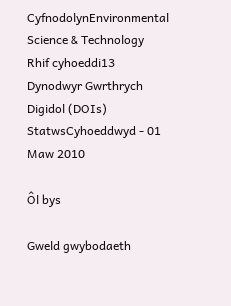CyfnodolynEnvironmental Science & Technology
Rhif cyhoeddi13
Dynodwyr Gwrthrych Digidol (DOIs)
StatwsCyhoeddwyd - 01 Maw 2010

Ôl bys

Gweld gwybodaeth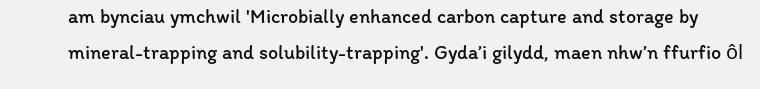am bynciau ymchwil 'Microbially enhanced carbon capture and storage by mineral-trapping and solubility-trapping'. Gyda’i gilydd, maen nhw’n ffurfio ôl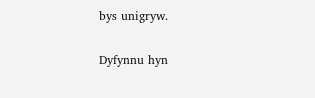bys unigryw.

Dyfynnu hyn